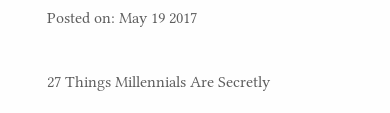Posted on: May 19 2017

27 Things Millennials Are Secretly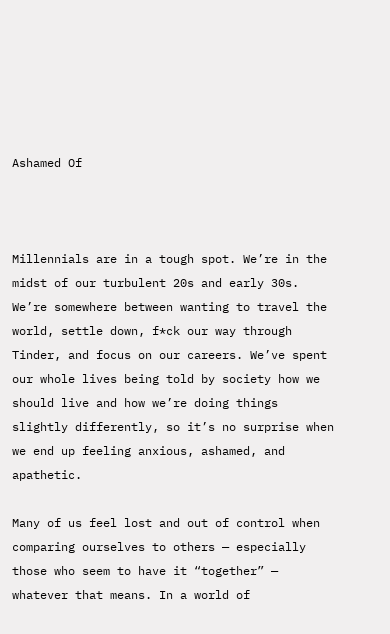Ashamed Of



Millennials are in a tough spot. We’re in the midst of our turbulent 20s and early 30s. We’re somewhere between wanting to travel the world, settle down, f*ck our way through Tinder, and focus on our careers. We’ve spent our whole lives being told by society how we should live and how we’re doing things slightly differently, so it’s no surprise when we end up feeling anxious, ashamed, and apathetic.

Many of us feel lost and out of control when comparing ourselves to others — especially those who seem to have it “together” — whatever that means. In a world of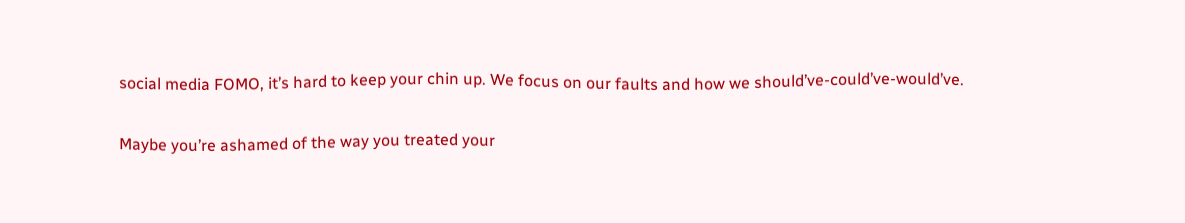social media FOMO, it’s hard to keep your chin up. We focus on our faults and how we should’ve-could’ve-would’ve.

Maybe you’re ashamed of the way you treated your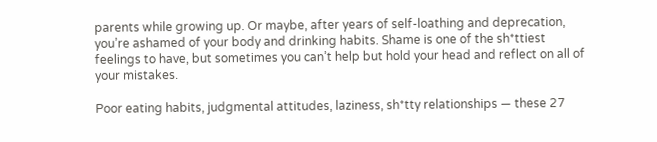parents while growing up. Or maybe, after years of self-loathing and deprecation, you’re ashamed of your body and drinking habits. Shame is one of the sh*ttiest feelings to have, but sometimes you can’t help but hold your head and reflect on all of your mistakes.

Poor eating habits, judgmental attitudes, laziness, sh*tty relationships — these 27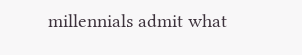millennials admit what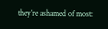they’re ashamed of most: